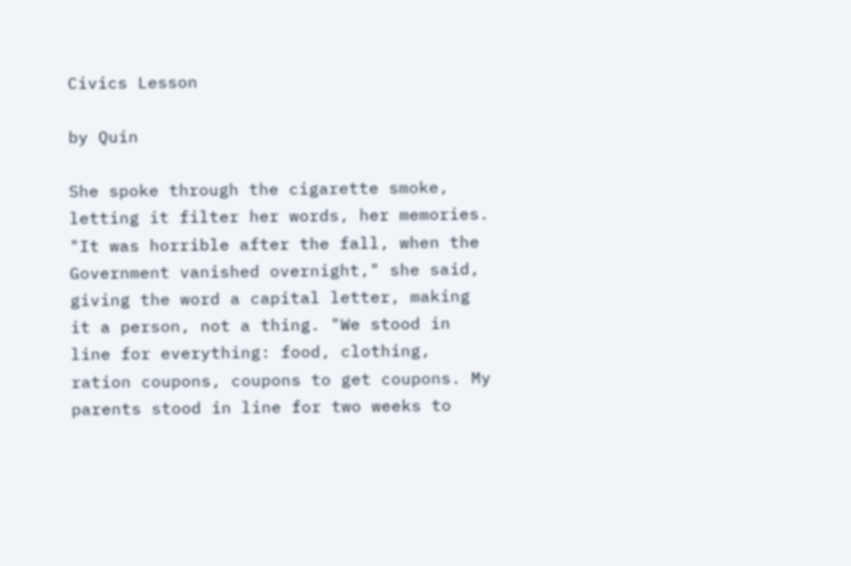Civics Lesson

by Quin

She spoke through the cigarette smoke, letting it filter her words, her memories. "It was horrible after the fall, when the Government vanished overnight," she said, giving the word a capital letter, making it a person, not a thing. "We stood in line for everything: food, clothing, ration coupons, coupons to get coupons. My parents stood in line for two weeks to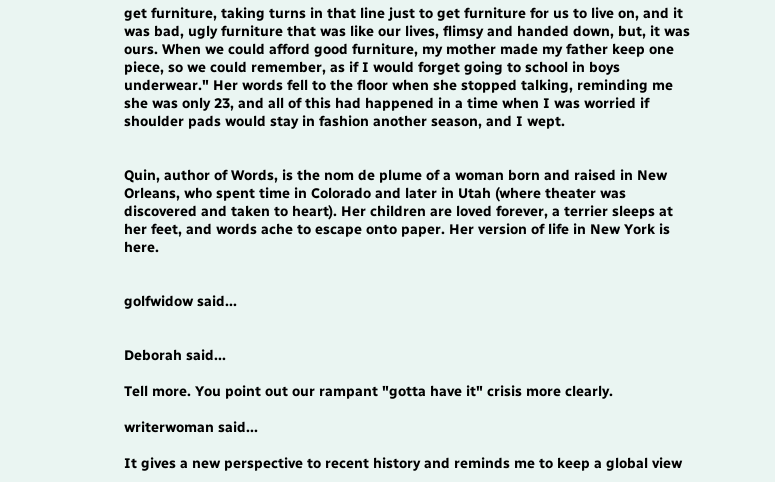get furniture, taking turns in that line just to get furniture for us to live on, and it was bad, ugly furniture that was like our lives, flimsy and handed down, but, it was ours. When we could afford good furniture, my mother made my father keep one piece, so we could remember, as if I would forget going to school in boys underwear." Her words fell to the floor when she stopped talking, reminding me she was only 23, and all of this had happened in a time when I was worried if shoulder pads would stay in fashion another season, and I wept.


Quin, author of Words, is the nom de plume of a woman born and raised in New Orleans, who spent time in Colorado and later in Utah (where theater was discovered and taken to heart). Her children are loved forever, a terrier sleeps at her feet, and words ache to escape onto paper. Her version of life in New York is here.


golfwidow said...


Deborah said...

Tell more. You point out our rampant "gotta have it" crisis more clearly.

writerwoman said...

It gives a new perspective to recent history and reminds me to keep a global view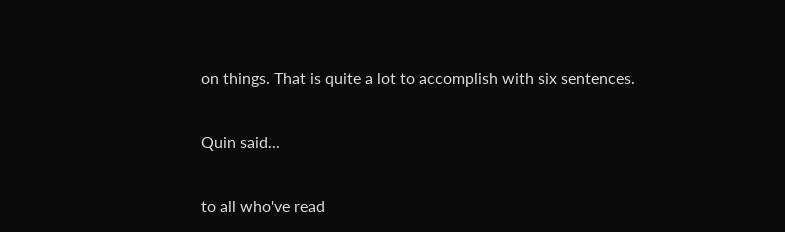on things. That is quite a lot to accomplish with six sentences.

Quin said...

to all who've read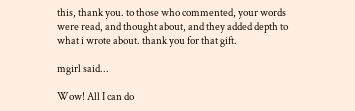this, thank you. to those who commented, your words were read, and thought about, and they added depth to what i wrote about. thank you for that gift.

mgirl said...

Wow! All I can do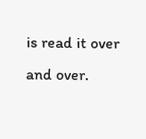is read it over and over.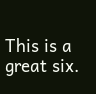This is a great six.